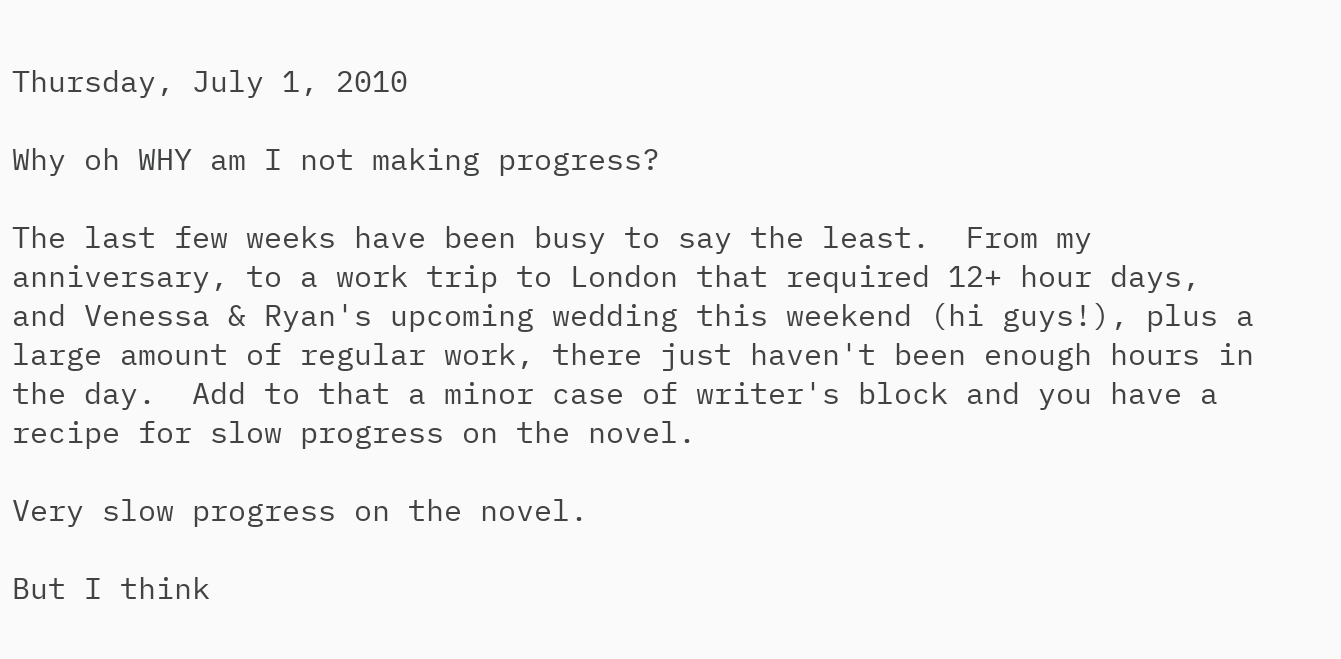Thursday, July 1, 2010

Why oh WHY am I not making progress?

The last few weeks have been busy to say the least.  From my anniversary, to a work trip to London that required 12+ hour days, and Venessa & Ryan's upcoming wedding this weekend (hi guys!), plus a large amount of regular work, there just haven't been enough hours in the day.  Add to that a minor case of writer's block and you have a recipe for slow progress on the novel.

Very slow progress on the novel.

But I think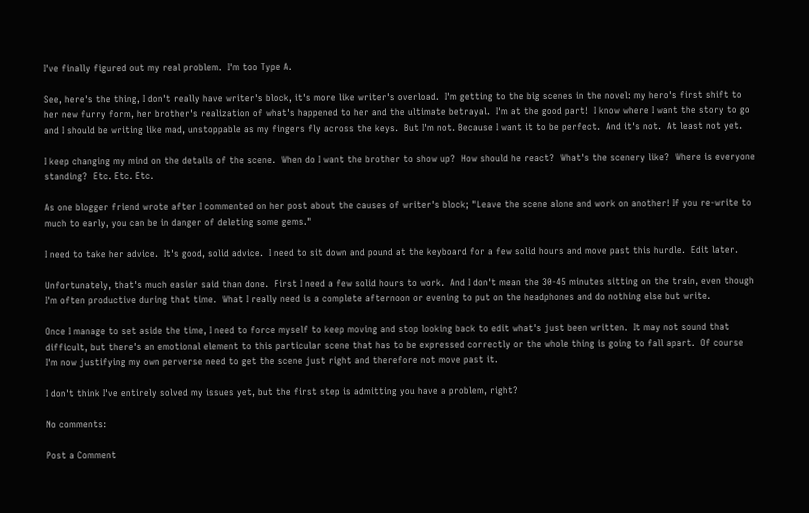I've finally figured out my real problem.  I'm too Type A.

See, here's the thing, I don't really have writer's block, it's more like writer's overload.  I'm getting to the big scenes in the novel: my hero's first shift to her new furry form, her brother's realization of what's happened to her and the ultimate betrayal.  I'm at the good part!  I know where I want the story to go and I should be writing like mad, unstoppable as my fingers fly across the keys.  But I'm not. Because I want it to be perfect.  And it's not.  At least not yet.

I keep changing my mind on the details of the scene.  When do I want the brother to show up?  How should he react?  What's the scenery like?  Where is everyone standing?  Etc. Etc. Etc.

As one blogger friend wrote after I commented on her post about the causes of writer's block; "Leave the scene alone and work on another! If you re-write to much to early, you can be in danger of deleting some gems."

I need to take her advice.  It's good, solid advice.  I need to sit down and pound at the keyboard for a few solid hours and move past this hurdle.  Edit later.

Unfortunately, that's much easier said than done.  First I need a few solid hours to work.  And I don't mean the 30-45 minutes sitting on the train, even though I'm often productive during that time.  What I really need is a complete afternoon or evening to put on the headphones and do nothing else but write.

Once I manage to set aside the time, I need to force myself to keep moving and stop looking back to edit what's just been written.  It may not sound that difficult, but there's an emotional element to this particular scene that has to be expressed correctly or the whole thing is going to fall apart.  Of course I'm now justifying my own perverse need to get the scene just right and therefore not move past it.

I don't think I've entirely solved my issues yet, but the first step is admitting you have a problem, right?

No comments:

Post a Comment